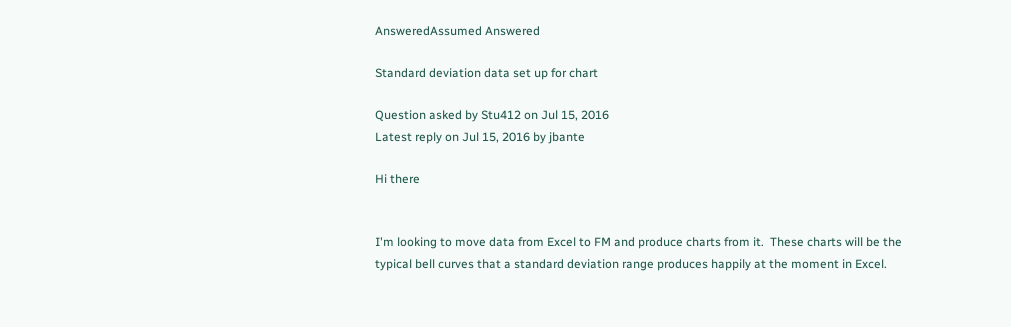AnsweredAssumed Answered

Standard deviation data set up for chart

Question asked by Stu412 on Jul 15, 2016
Latest reply on Jul 15, 2016 by jbante

Hi there


I'm looking to move data from Excel to FM and produce charts from it.  These charts will be the typical bell curves that a standard deviation range produces happily at the moment in Excel.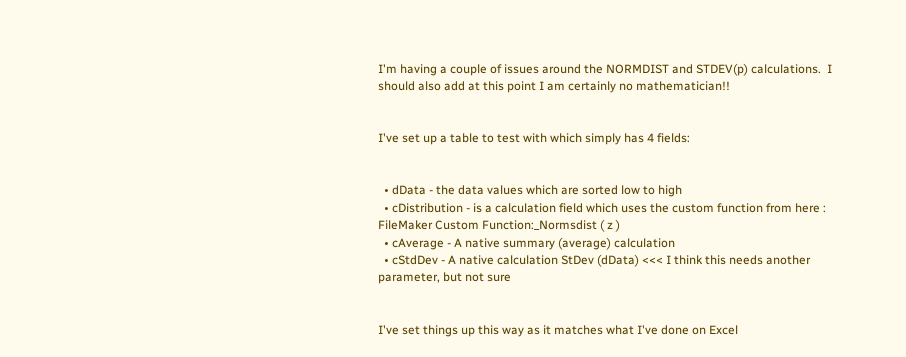I'm having a couple of issues around the NORMDIST and STDEV(p) calculations.  I should also add at this point I am certainly no mathematician!!


I've set up a table to test with which simply has 4 fields:


  • dData - the data values which are sorted low to high
  • cDistribution - is a calculation field which uses the custom function from here : FileMaker Custom Function:_Normsdist ( z )
  • cAverage - A native summary (average) calculation
  • cStdDev - A native calculation StDev (dData) <<< I think this needs another parameter, but not sure


I've set things up this way as it matches what I've done on Excel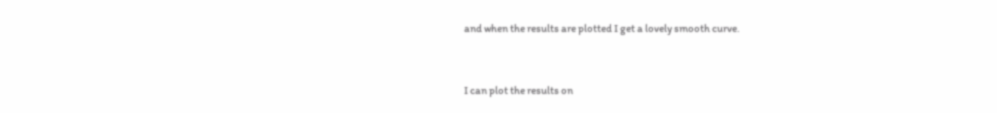and when the results are plotted I get a lovely smooth curve.


I can plot the results on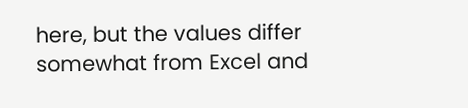here, but the values differ somewhat from Excel and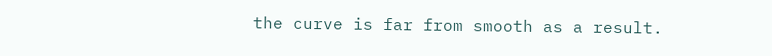the curve is far from smooth as a result.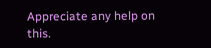Appreciate any help on this.